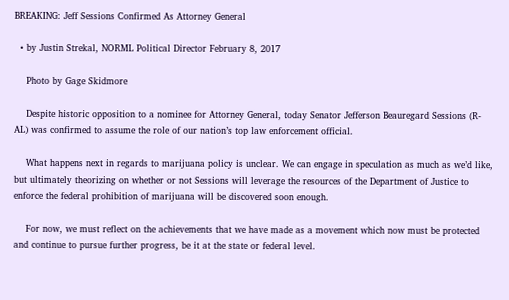BREAKING: Jeff Sessions Confirmed As Attorney General

  • by Justin Strekal, NORML Political Director February 8, 2017

    Photo by Gage Skidmore

    Despite historic opposition to a nominee for Attorney General, today Senator Jefferson Beauregard Sessions (R-AL) was confirmed to assume the role of our nation’s top law enforcement official.

    What happens next in regards to marijuana policy is unclear. We can engage in speculation as much as we’d like, but ultimately theorizing on whether or not Sessions will leverage the resources of the Department of Justice to enforce the federal prohibition of marijuana will be discovered soon enough.

    For now, we must reflect on the achievements that we have made as a movement which now must be protected and continue to pursue further progress, be it at the state or federal level.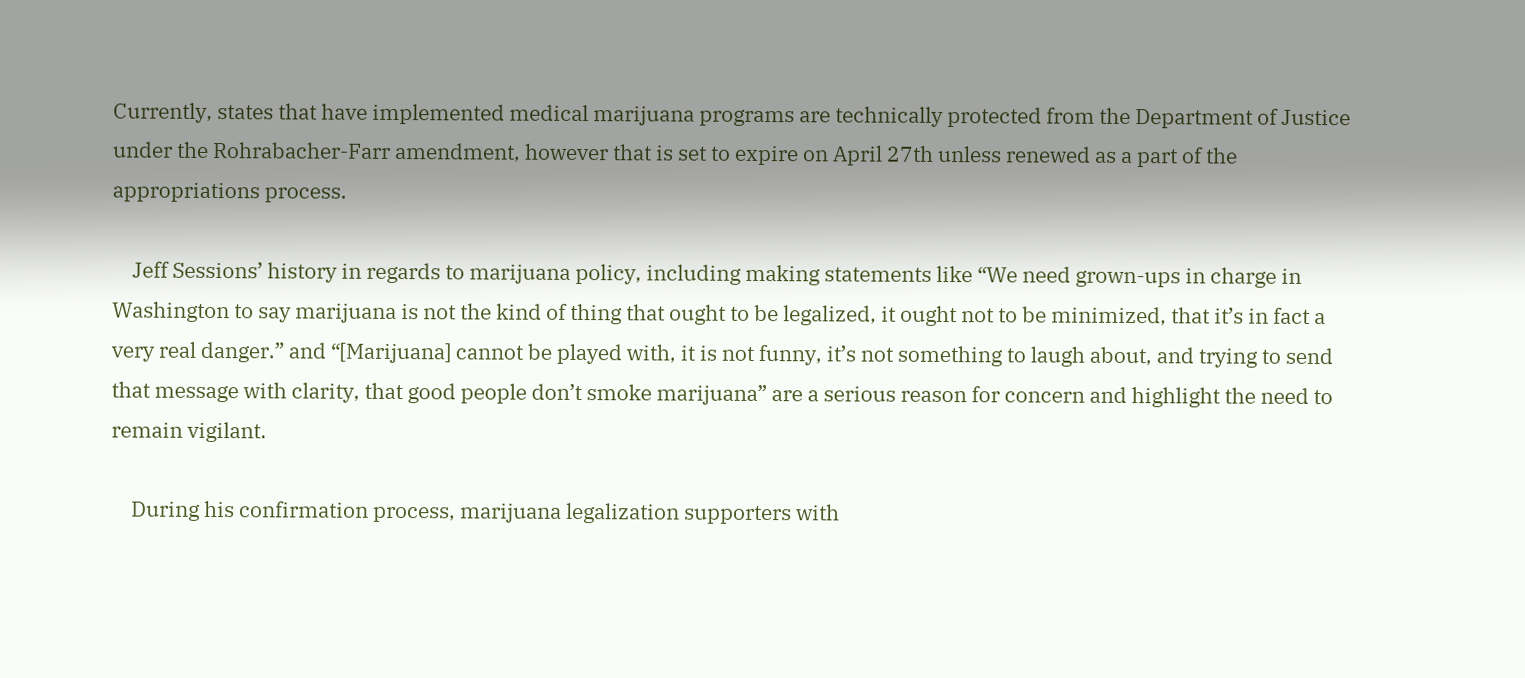Currently, states that have implemented medical marijuana programs are technically protected from the Department of Justice under the Rohrabacher-Farr amendment, however that is set to expire on April 27th unless renewed as a part of the appropriations process.

    Jeff Sessions’ history in regards to marijuana policy, including making statements like “We need grown-ups in charge in Washington to say marijuana is not the kind of thing that ought to be legalized, it ought not to be minimized, that it’s in fact a very real danger.” and “[Marijuana] cannot be played with, it is not funny, it’s not something to laugh about, and trying to send that message with clarity, that good people don’t smoke marijuana” are a serious reason for concern and highlight the need to remain vigilant.

    During his confirmation process, marijuana legalization supporters with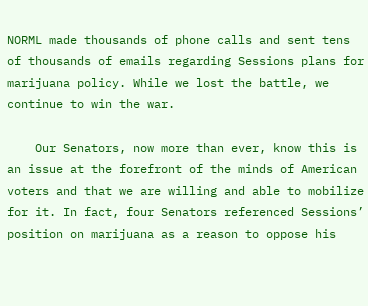NORML made thousands of phone calls and sent tens of thousands of emails regarding Sessions plans for marijuana policy. While we lost the battle, we continue to win the war.

    Our Senators, now more than ever, know this is an issue at the forefront of the minds of American voters and that we are willing and able to mobilize for it. In fact, four Senators referenced Sessions’ position on marijuana as a reason to oppose his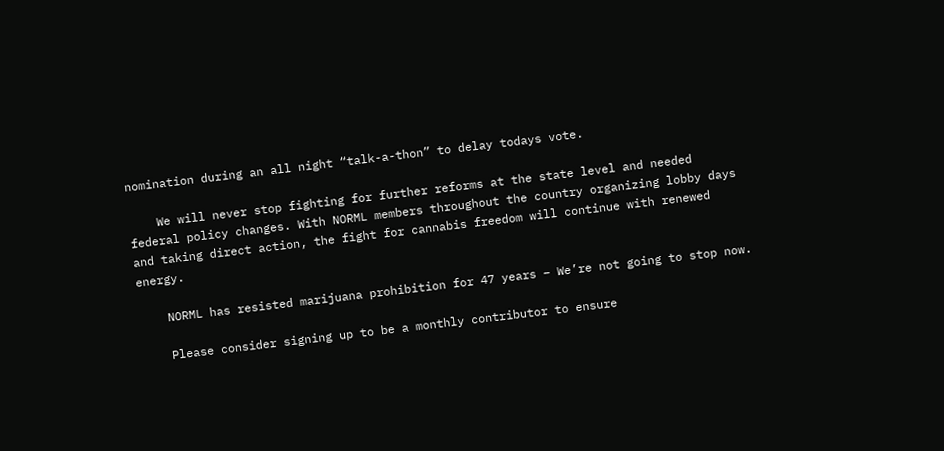nomination during an all night “talk-a-thon” to delay todays vote.

    We will never stop fighting for further reforms at the state level and needed federal policy changes. With NORML members throughout the country organizing lobby days and taking direct action, the fight for cannabis freedom will continue with renewed energy.

    NORML has resisted marijuana prohibition for 47 years – We’re not going to stop now.

    Please consider signing up to be a monthly contributor to ensure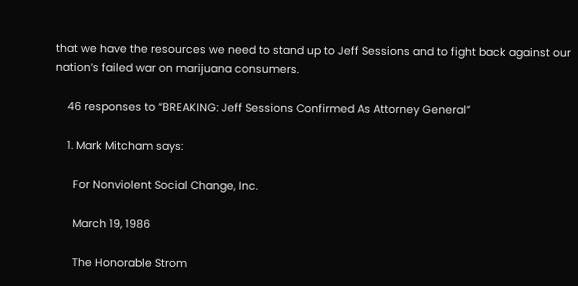that we have the resources we need to stand up to Jeff Sessions and to fight back against our nation’s failed war on marijuana consumers.

    46 responses to “BREAKING: Jeff Sessions Confirmed As Attorney General”

    1. Mark Mitcham says:

      For Nonviolent Social Change, Inc.

      March 19, 1986

      The Honorable Strom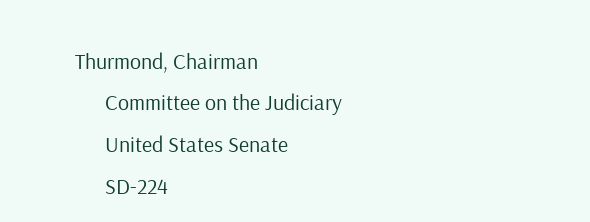Thurmond, Chairman
      Committee on the Judiciary
      United States Senate
      SD-224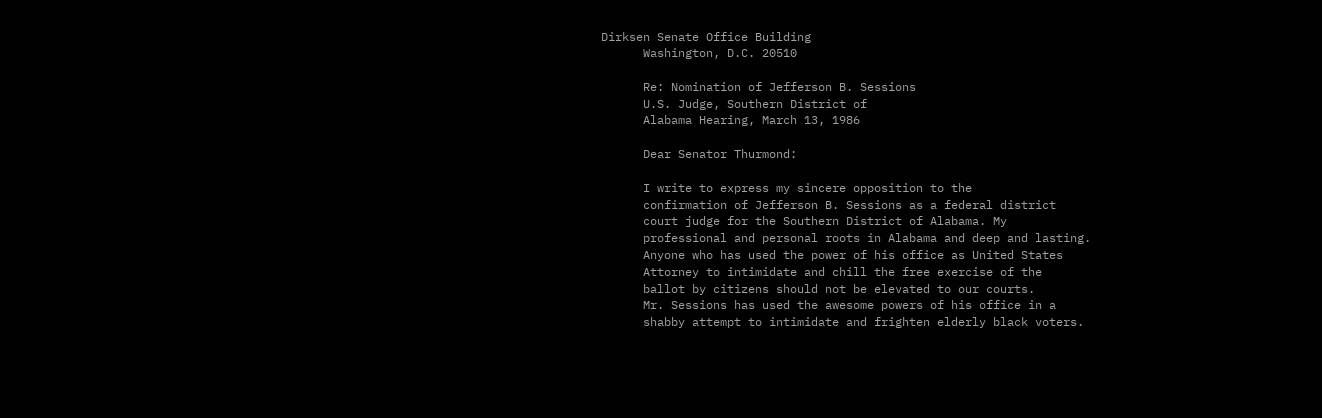Dirksen Senate Office Building
      Washington, D.C. 20510

      Re: Nomination of Jefferson B. Sessions
      U.S. Judge, Southern District of
      Alabama Hearing, March 13, 1986

      Dear Senator Thurmond:

      I write to express my sincere opposition to the
      confirmation of Jefferson B. Sessions as a federal district
      court judge for the Southern District of Alabama. My
      professional and personal roots in Alabama and deep and lasting.
      Anyone who has used the power of his office as United States
      Attorney to intimidate and chill the free exercise of the
      ballot by citizens should not be elevated to our courts.
      Mr. Sessions has used the awesome powers of his office in a
      shabby attempt to intimidate and frighten elderly black voters.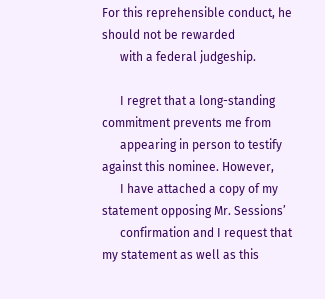For this reprehensible conduct, he should not be rewarded
      with a federal judgeship.

      I regret that a long-standing commitment prevents me from
      appearing in person to testify against this nominee. However,
      I have attached a copy of my statement opposing Mr. Sessions’
      confirmation and I request that my statement as well as this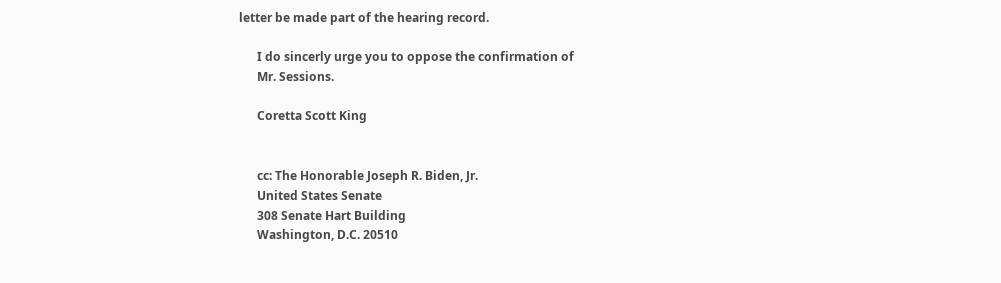letter be made part of the hearing record.

      I do sincerly urge you to oppose the confirmation of
      Mr. Sessions.

      Coretta Scott King


      cc: The Honorable Joseph R. Biden, Jr.
      United States Senate
      308 Senate Hart Building
      Washington, D.C. 20510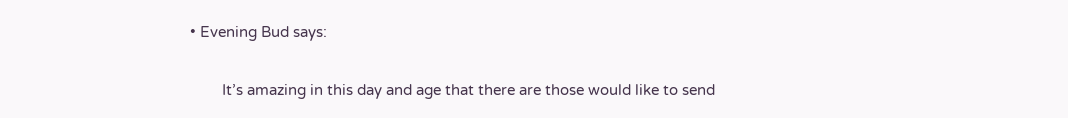• Evening Bud says:

        It’s amazing in this day and age that there are those would like to send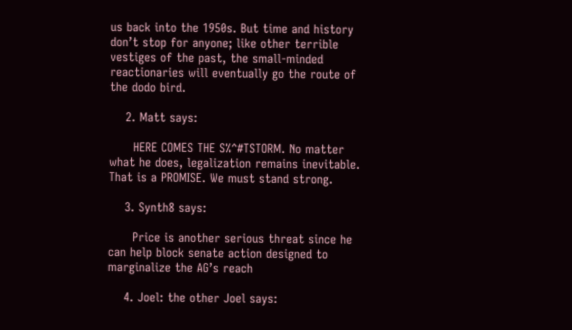us back into the 1950s. But time and history don’t stop for anyone; like other terrible vestiges of the past, the small-minded reactionaries will eventually go the route of the dodo bird.

    2. Matt says:

      HERE COMES THE S%^#TSTORM. No matter what he does, legalization remains inevitable. That is a PROMISE. We must stand strong.

    3. Synth8 says:

      Price is another serious threat since he can help block senate action designed to marginalize the AG’s reach

    4. Joel: the other Joel says: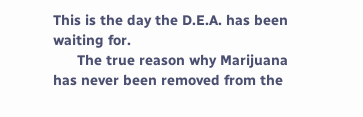This is the day the D.E.A. has been waiting for.
      The true reason why Marijuana has never been removed from the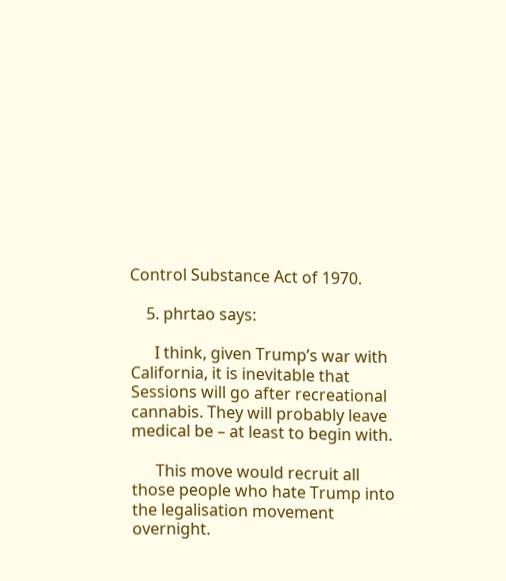Control Substance Act of 1970.

    5. phrtao says:

      I think, given Trump’s war with California, it is inevitable that Sessions will go after recreational cannabis. They will probably leave medical be – at least to begin with.

      This move would recruit all those people who hate Trump into the legalisation movement overnight.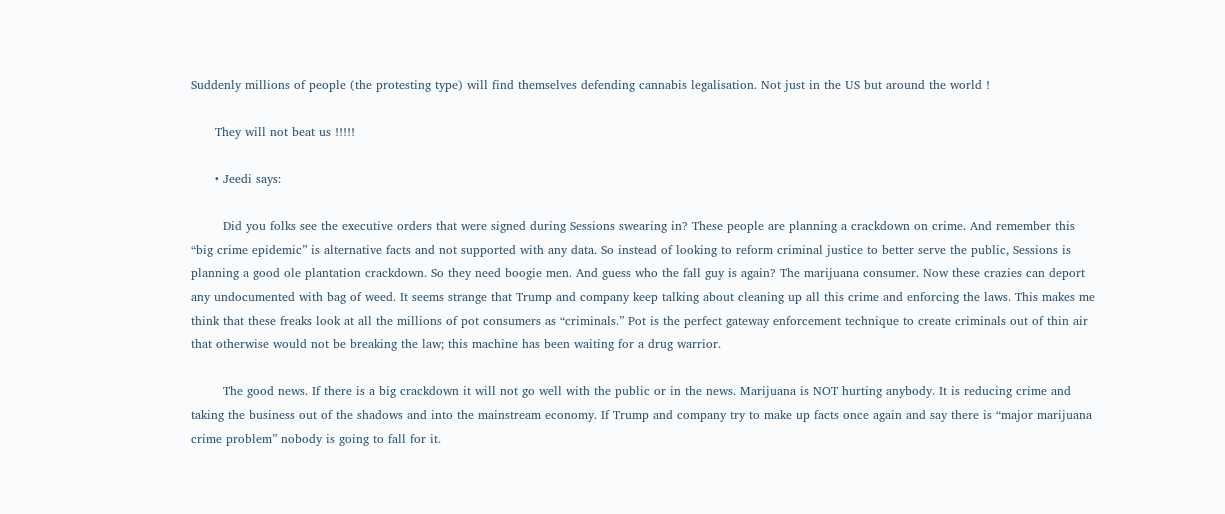Suddenly millions of people (the protesting type) will find themselves defending cannabis legalisation. Not just in the US but around the world !

      They will not beat us !!!!!

      • Jeedi says:

        Did you folks see the executive orders that were signed during Sessions swearing in? These people are planning a crackdown on crime. And remember this “big crime epidemic” is alternative facts and not supported with any data. So instead of looking to reform criminal justice to better serve the public, Sessions is planning a good ole plantation crackdown. So they need boogie men. And guess who the fall guy is again? The marijuana consumer. Now these crazies can deport any undocumented with bag of weed. It seems strange that Trump and company keep talking about cleaning up all this crime and enforcing the laws. This makes me think that these freaks look at all the millions of pot consumers as “criminals.” Pot is the perfect gateway enforcement technique to create criminals out of thin air that otherwise would not be breaking the law; this machine has been waiting for a drug warrior.

        The good news. If there is a big crackdown it will not go well with the public or in the news. Marijuana is NOT hurting anybody. It is reducing crime and taking the business out of the shadows and into the mainstream economy. If Trump and company try to make up facts once again and say there is “major marijuana crime problem” nobody is going to fall for it.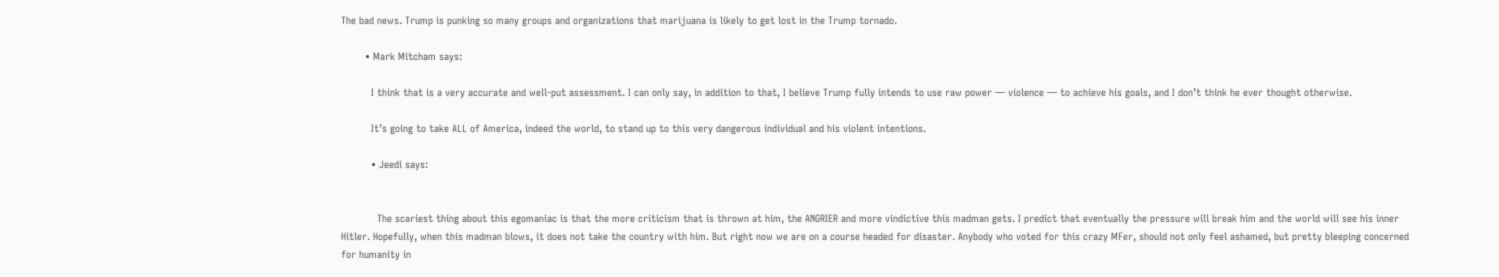The bad news. Trump is punking so many groups and organizations that marijuana is likely to get lost in the Trump tornado.

        • Mark Mitcham says:

          I think that is a very accurate and well-put assessment. I can only say, in addition to that, I believe Trump fully intends to use raw power — violence — to achieve his goals, and I don’t think he ever thought otherwise.

          It’s going to take ALL of America, indeed the world, to stand up to this very dangerous individual and his violent intentions.

          • Jeedi says:


            The scariest thing about this egomaniac is that the more criticism that is thrown at him, the ANGRIER and more vindictive this madman gets. I predict that eventually the pressure will break him and the world will see his inner Hitler. Hopefully, when this madman blows, it does not take the country with him. But right now we are on a course headed for disaster. Anybody who voted for this crazy MFer, should not only feel ashamed, but pretty bleeping concerned for humanity in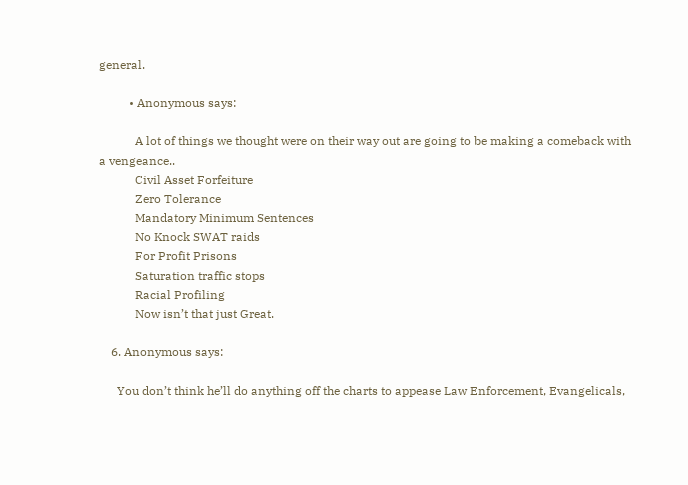general.

          • Anonymous says:

            A lot of things we thought were on their way out are going to be making a comeback with a vengeance..
            Civil Asset Forfeiture
            Zero Tolerance
            Mandatory Minimum Sentences
            No Knock SWAT raids
            For Profit Prisons
            Saturation traffic stops
            Racial Profiling
            Now isn’t that just Great.

    6. Anonymous says:

      You don’t think he’ll do anything off the charts to appease Law Enforcement, Evangelicals,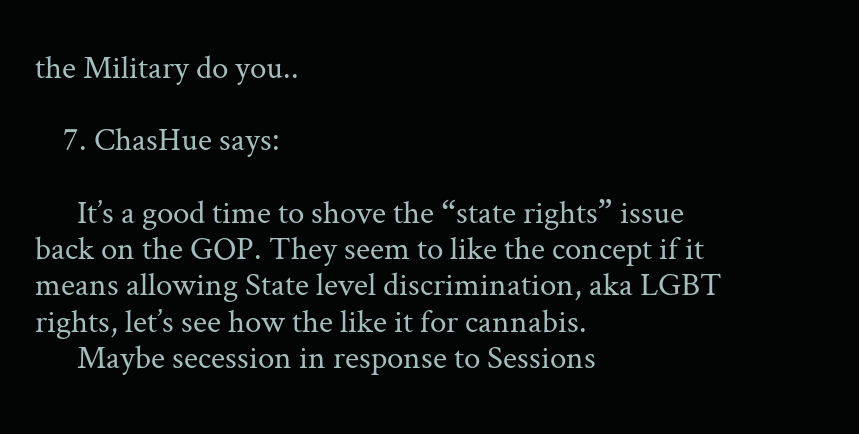the Military do you..

    7. ChasHue says:

      It’s a good time to shove the “state rights” issue back on the GOP. They seem to like the concept if it means allowing State level discrimination, aka LGBT rights, let’s see how the like it for cannabis.
      Maybe secession in response to Sessions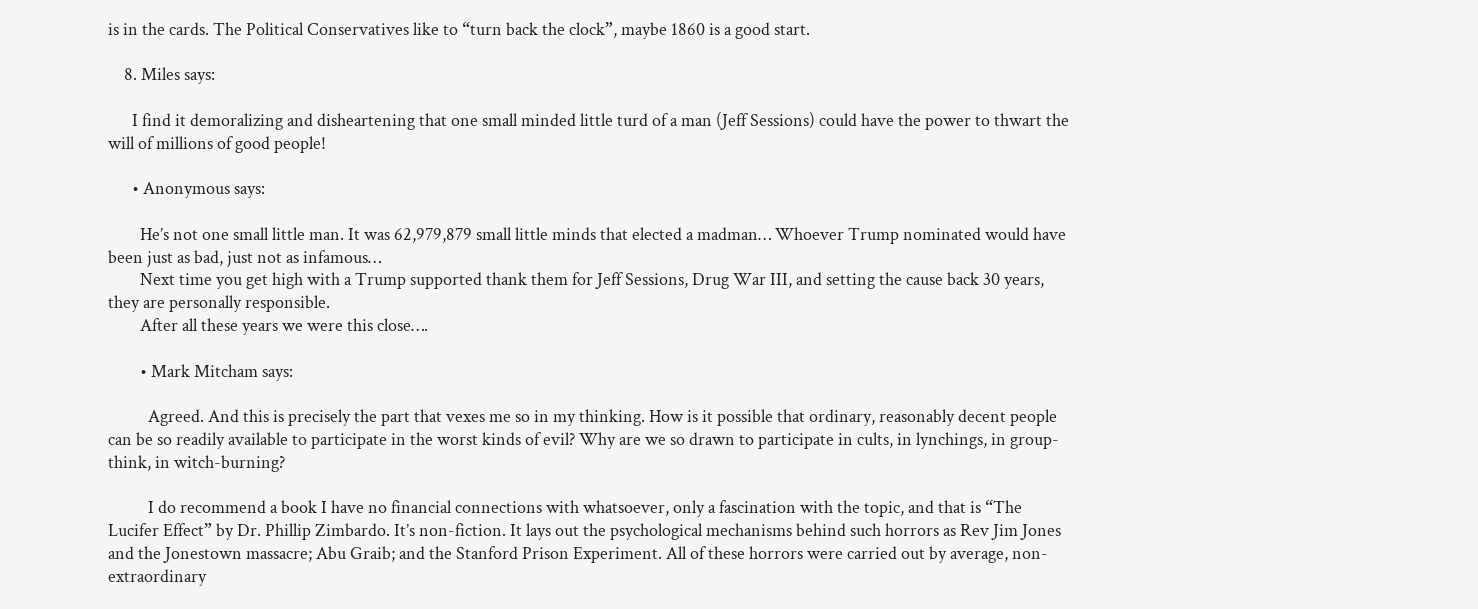is in the cards. The Political Conservatives like to “turn back the clock”, maybe 1860 is a good start.

    8. Miles says:

      I find it demoralizing and disheartening that one small minded little turd of a man (Jeff Sessions) could have the power to thwart the will of millions of good people!

      • Anonymous says:

        He’s not one small little man. It was 62,979,879 small little minds that elected a madman… Whoever Trump nominated would have been just as bad, just not as infamous…
        Next time you get high with a Trump supported thank them for Jeff Sessions, Drug War III, and setting the cause back 30 years, they are personally responsible.
        After all these years we were this close….

        • Mark Mitcham says:

          Agreed. And this is precisely the part that vexes me so in my thinking. How is it possible that ordinary, reasonably decent people can be so readily available to participate in the worst kinds of evil? Why are we so drawn to participate in cults, in lynchings, in group-think, in witch-burning?

          I do recommend a book I have no financial connections with whatsoever, only a fascination with the topic, and that is “The Lucifer Effect” by Dr. Phillip Zimbardo. It’s non-fiction. It lays out the psychological mechanisms behind such horrors as Rev Jim Jones and the Jonestown massacre; Abu Graib; and the Stanford Prison Experiment. All of these horrors were carried out by average, non-extraordinary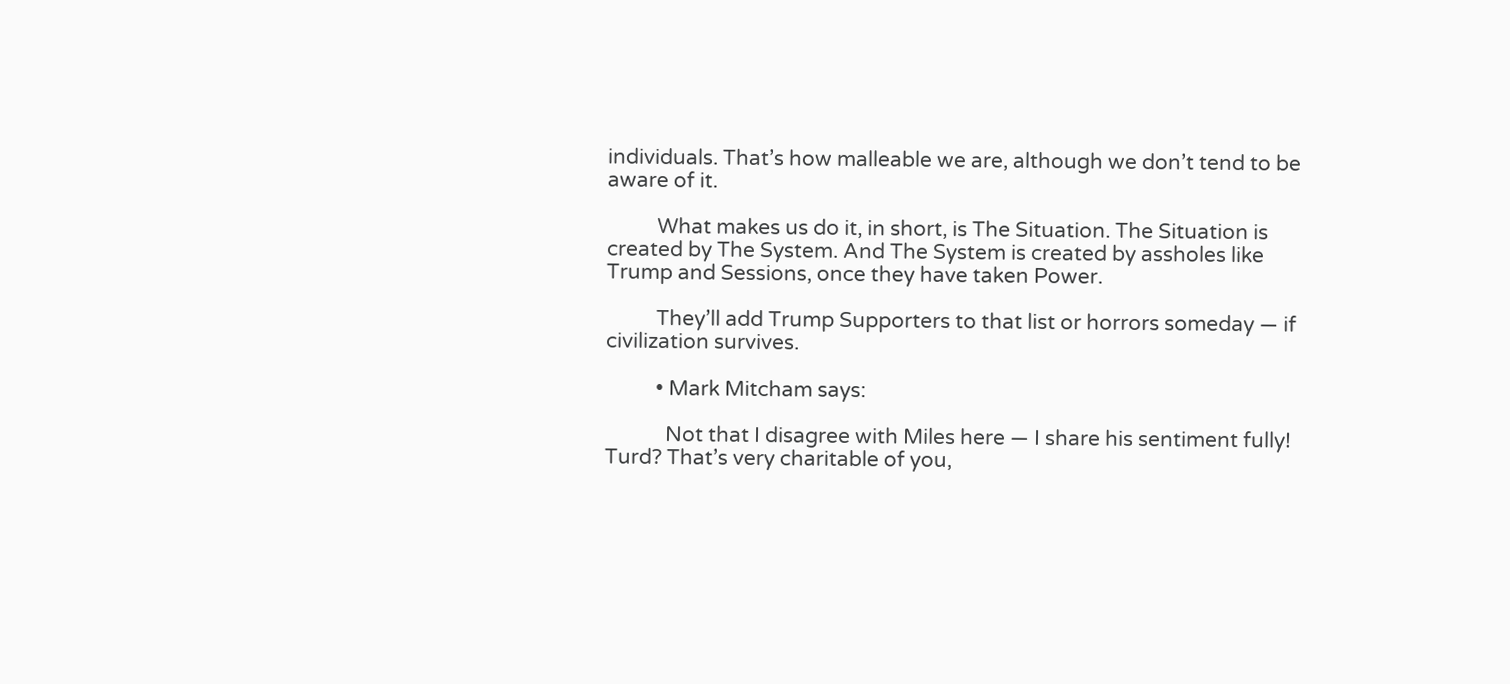individuals. That’s how malleable we are, although we don’t tend to be aware of it.

          What makes us do it, in short, is The Situation. The Situation is created by The System. And The System is created by assholes like Trump and Sessions, once they have taken Power.

          They’ll add Trump Supporters to that list or horrors someday — if civilization survives.

          • Mark Mitcham says:

            Not that I disagree with Miles here — I share his sentiment fully! Turd? That’s very charitable of you,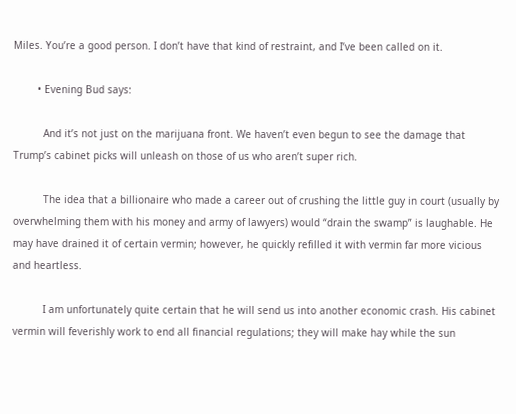Miles. You’re a good person. I don’t have that kind of restraint, and I’ve been called on it.

        • Evening Bud says:

          And it’s not just on the marijuana front. We haven’t even begun to see the damage that Trump’s cabinet picks will unleash on those of us who aren’t super rich.

          The idea that a billionaire who made a career out of crushing the little guy in court (usually by overwhelming them with his money and army of lawyers) would “drain the swamp” is laughable. He may have drained it of certain vermin; however, he quickly refilled it with vermin far more vicious and heartless.

          I am unfortunately quite certain that he will send us into another economic crash. His cabinet vermin will feverishly work to end all financial regulations; they will make hay while the sun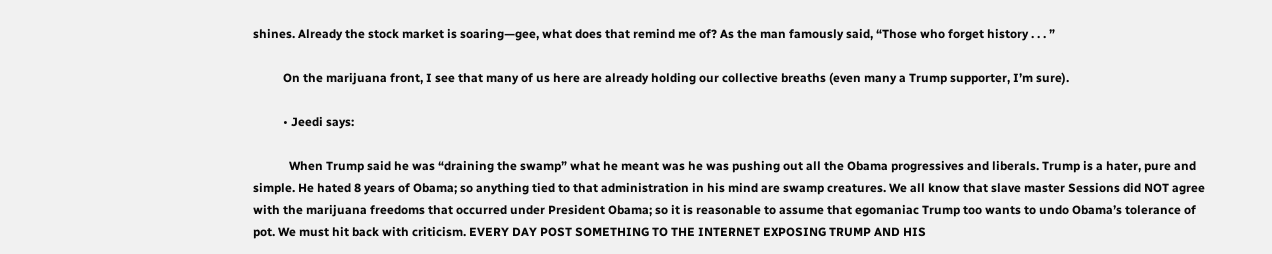shines. Already the stock market is soaring—gee, what does that remind me of? As the man famously said, “Those who forget history . . . ”

          On the marijuana front, I see that many of us here are already holding our collective breaths (even many a Trump supporter, I’m sure).

          • Jeedi says:

            When Trump said he was “draining the swamp” what he meant was he was pushing out all the Obama progressives and liberals. Trump is a hater, pure and simple. He hated 8 years of Obama; so anything tied to that administration in his mind are swamp creatures. We all know that slave master Sessions did NOT agree with the marijuana freedoms that occurred under President Obama; so it is reasonable to assume that egomaniac Trump too wants to undo Obama’s tolerance of pot. We must hit back with criticism. EVERY DAY POST SOMETHING TO THE INTERNET EXPOSING TRUMP AND HIS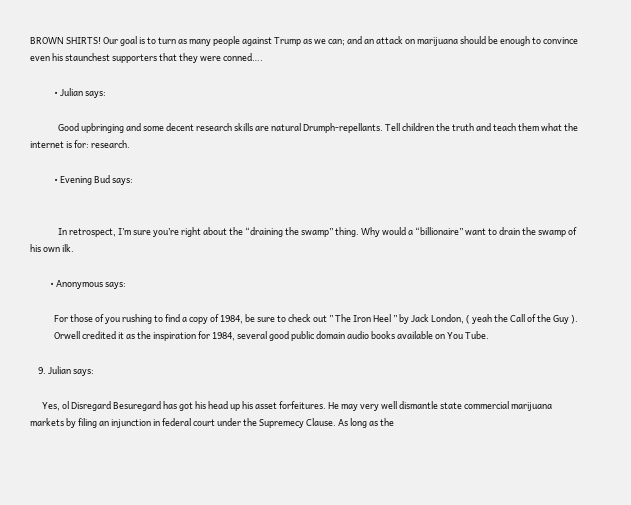BROWN SHIRTS! Our goal is to turn as many people against Trump as we can; and an attack on marijuana should be enough to convince even his staunchest supporters that they were conned….

            • Julian says:

              Good upbringing and some decent research skills are natural Drumph-repellants. Tell children the truth and teach them what the internet is for: research.

            • Evening Bud says:


              In retrospect, I’m sure you’re right about the “draining the swamp” thing. Why would a “billionaire” want to drain the swamp of his own ilk.

          • Anonymous says:

            For those of you rushing to find a copy of 1984, be sure to check out ” The Iron Heel ” by Jack London, ( yeah the Call of the Guy ).
            Orwell credited it as the inspiration for 1984, several good public domain audio books available on You Tube.

    9. Julian says:

      Yes, ol Disregard Besuregard has got his head up his asset forfeitures. He may very well dismantle state commercial marijuana markets by filing an injunction in federal court under the Supremecy Clause. As long as the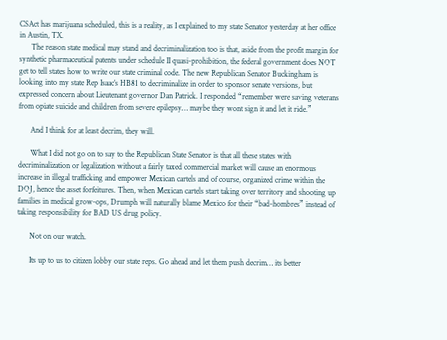CSAct has marijuana scheduled, this is a reality, as I explained to my state Senator yesterday at her office in Austin, TX.
      The reason state medical may stand and decriminalization too is that, aside from the profit margin for synthetic pharmaceutical patents under schedule II quasi-prohibition, the federal government does NOT get to tell states how to write our state criminal code. The new Republican Senator Buckingham is looking into my state Rep Isaac’s HB81 to decriminalize in order to sponsor senate versions, but expressed concern about Lieutenant governor Dan Patrick. I responded “remember were saving veterans from opiate suicide and children from severe epilepsy… maybe they wont sign it and let it ride.”

      And I think for at least decrim, they will.

      What I did not go on to say to the Republican State Senator is that all these states with decriminalization or legalization without a fairly taxed commercial market will cause an enormous increase in illegal trafficking and empower Mexican cartels and of course, organized crime within the DOJ, hence the asset forfeitures. Then, when Mexican cartels start taking over territory and shooting up families in medical grow-ops, Drumph will naturally blame Mexico for their “bad-hombres” instead of taking responsibility for BAD US drug policy.

      Not on our watch.

      Its up to us to citizen lobby our state reps. Go ahead and let them push decrim… its better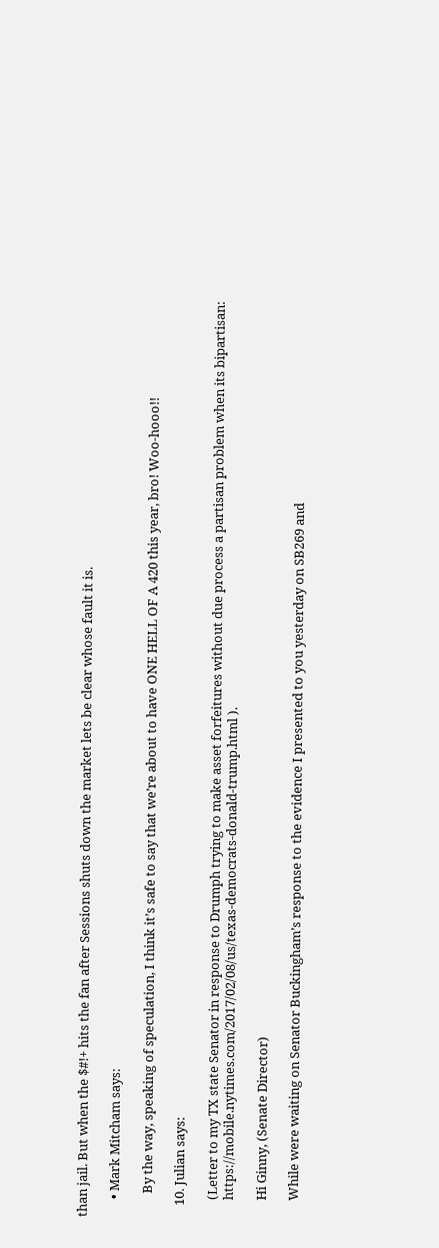than jail. But when the $#!+ hits the fan after Sessions shuts down the market lets be clear whose fault it is.

      • Mark Mitcham says:

        By the way, speaking of speculation, I think it’s safe to say that we’re about to have ONE HELL OF A 420 this year, bro! Woo-hooo!!

    10. Julian says:

      (Letter to my TX state Senator in response to Drumph trying to make asset forfeitures without due process a partisan problem when its bipartisan:
      https://mobile.nytimes.com/2017/02/08/us/texas-democrats-donald-trump.html ).

      Hi Ginny, (Senate Director)

      While were waiting on Senator Buckingham’s response to the evidence I presented to you yesterday on SB269 and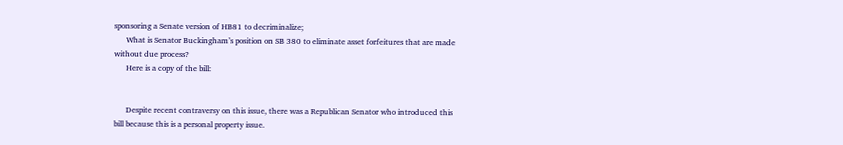sponsoring a Senate version of HB81 to decriminalize;
      What is Senator Buckingham’s position on SB 380 to eliminate asset forfeitures that are made without due process?
      Here is a copy of the bill:


      Despite recent contraversy on this issue, there was a Republican Senator who introduced this bill because this is a personal property issue.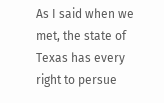As I said when we met, the state of Texas has every right to persue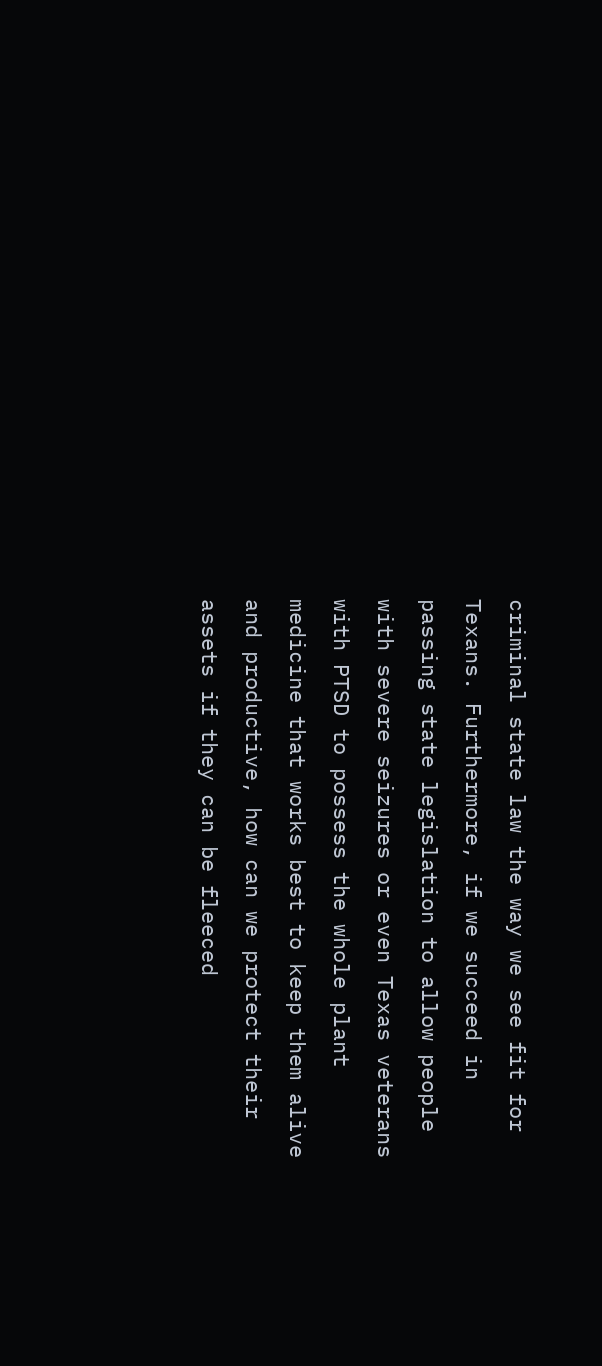criminal state law the way we see fit for Texans. Furthermore, if we succeed in passing state legislation to allow people with severe seizures or even Texas veterans with PTSD to possess the whole plant medicine that works best to keep them alive and productive, how can we protect their assets if they can be fleeced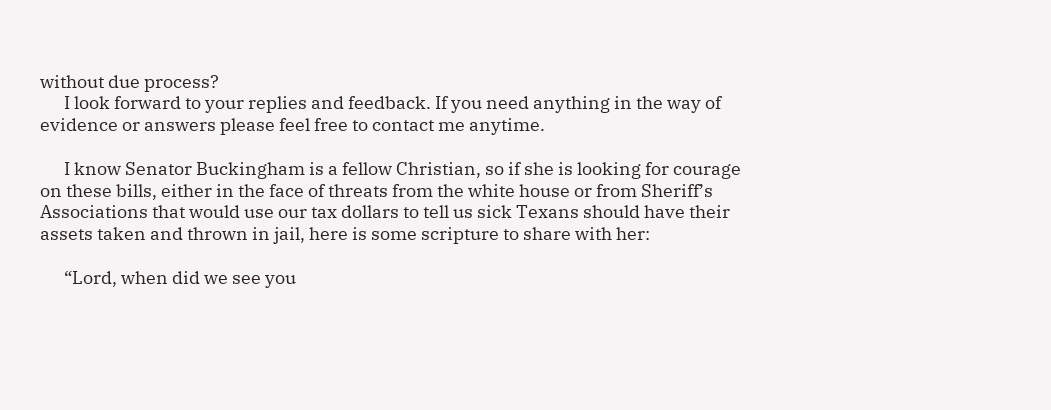without due process?
      I look forward to your replies and feedback. If you need anything in the way of evidence or answers please feel free to contact me anytime.

      I know Senator Buckingham is a fellow Christian, so if she is looking for courage on these bills, either in the face of threats from the white house or from Sheriff’s Associations that would use our tax dollars to tell us sick Texans should have their assets taken and thrown in jail, here is some scripture to share with her:

      “Lord, when did we see you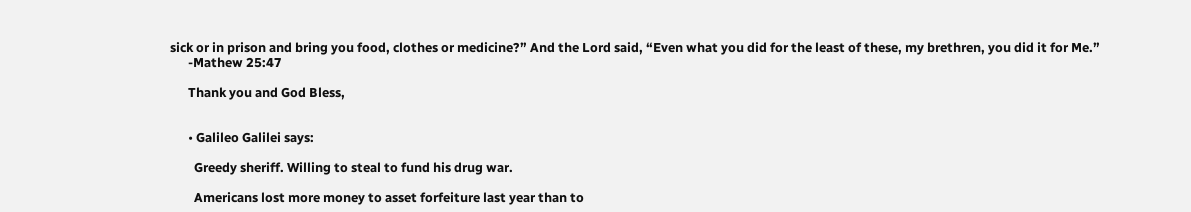sick or in prison and bring you food, clothes or medicine?” And the Lord said, “Even what you did for the least of these, my brethren, you did it for Me.”
      -Mathew 25:47

      Thank you and God Bless,


      • Galileo Galilei says:

        Greedy sheriff. Willing to steal to fund his drug war.

        Americans lost more money to asset forfeiture last year than to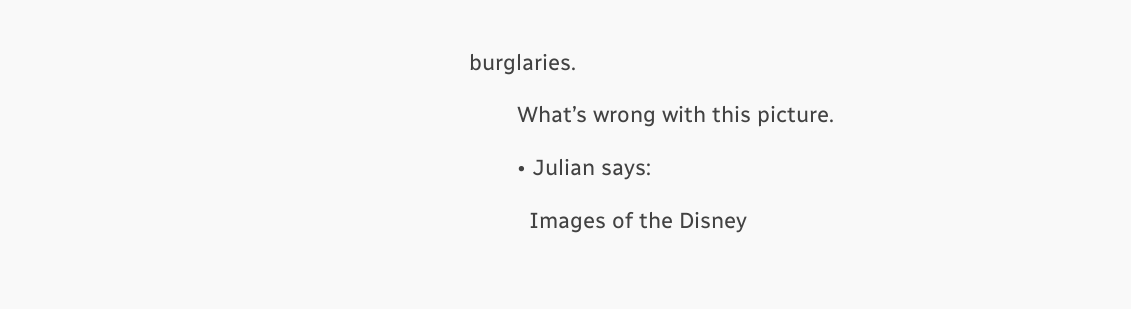burglaries.

        What’s wrong with this picture.

        • Julian says:

          Images of the Disney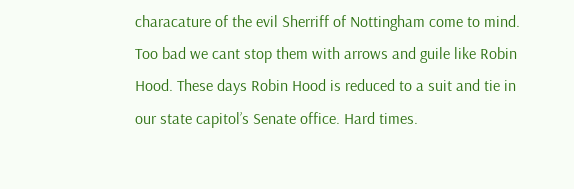characature of the evil Sherriff of Nottingham come to mind. Too bad we cant stop them with arrows and guile like Robin Hood. These days Robin Hood is reduced to a suit and tie in our state capitol’s Senate office. Hard times.